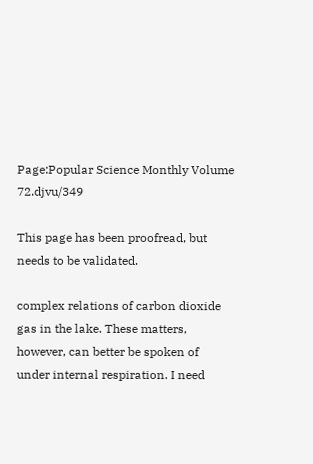Page:Popular Science Monthly Volume 72.djvu/349

This page has been proofread, but needs to be validated.

complex relations of carbon dioxide gas in the lake. These matters, however, can better be spoken of under internal respiration. I need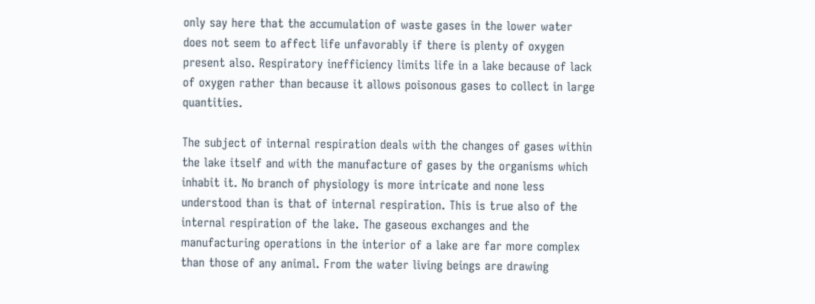only say here that the accumulation of waste gases in the lower water does not seem to affect life unfavorably if there is plenty of oxygen present also. Respiratory inefficiency limits life in a lake because of lack of oxygen rather than because it allows poisonous gases to collect in large quantities.

The subject of internal respiration deals with the changes of gases within the lake itself and with the manufacture of gases by the organisms which inhabit it. No branch of physiology is more intricate and none less understood than is that of internal respiration. This is true also of the internal respiration of the lake. The gaseous exchanges and the manufacturing operations in the interior of a lake are far more complex than those of any animal. From the water living beings are drawing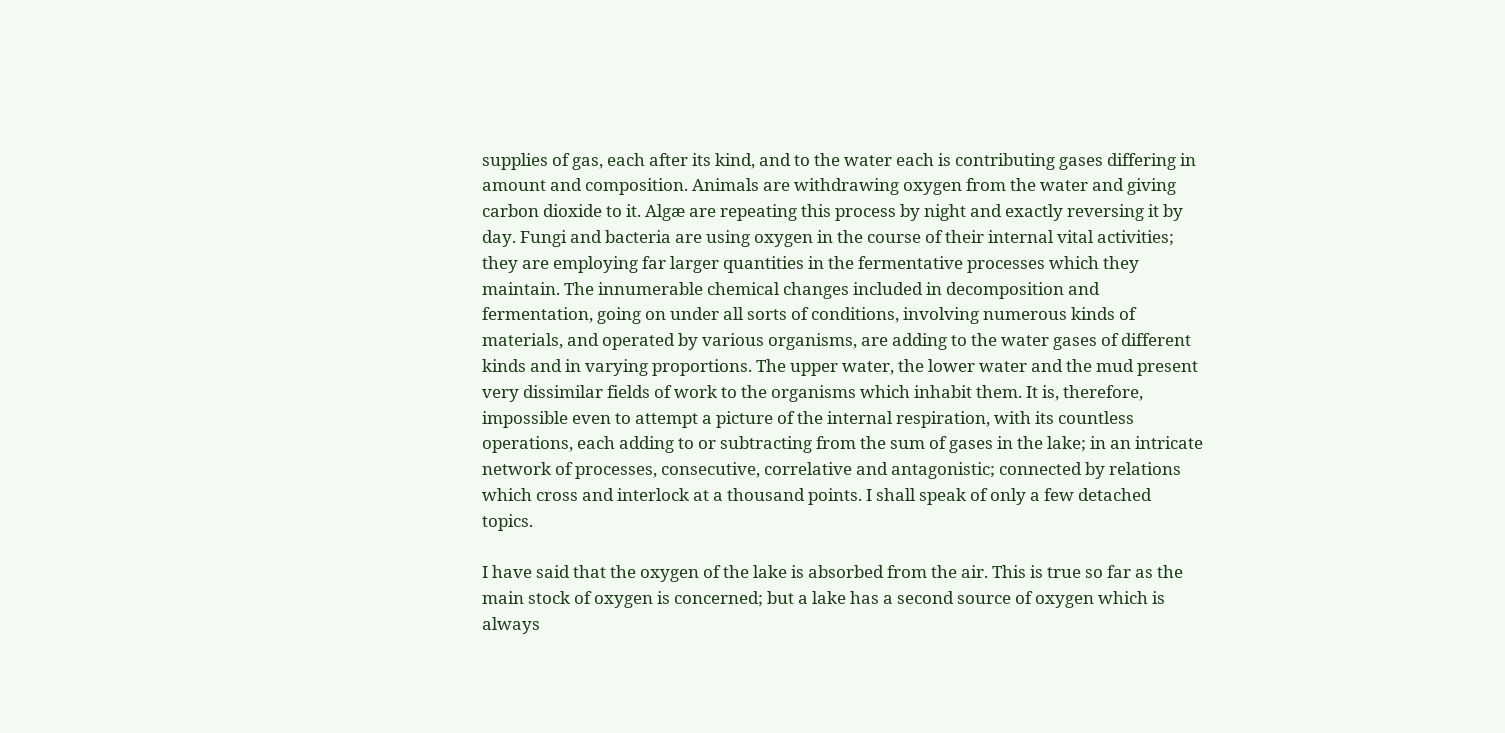supplies of gas, each after its kind, and to the water each is contributing gases differing in amount and composition. Animals are withdrawing oxygen from the water and giving carbon dioxide to it. Algæ are repeating this process by night and exactly reversing it by day. Fungi and bacteria are using oxygen in the course of their internal vital activities; they are employing far larger quantities in the fermentative processes which they maintain. The innumerable chemical changes included in decomposition and fermentation, going on under all sorts of conditions, involving numerous kinds of materials, and operated by various organisms, are adding to the water gases of different kinds and in varying proportions. The upper water, the lower water and the mud present very dissimilar fields of work to the organisms which inhabit them. It is, therefore, impossible even to attempt a picture of the internal respiration, with its countless operations, each adding to or subtracting from the sum of gases in the lake; in an intricate network of processes, consecutive, correlative and antagonistic; connected by relations which cross and interlock at a thousand points. I shall speak of only a few detached topics.

I have said that the oxygen of the lake is absorbed from the air. This is true so far as the main stock of oxygen is concerned; but a lake has a second source of oxygen which is always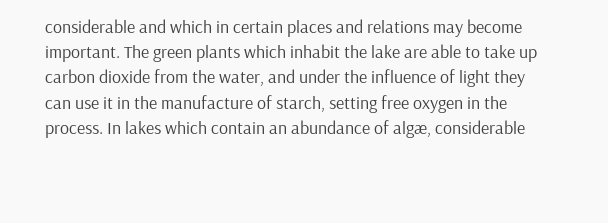considerable and which in certain places and relations may become important. The green plants which inhabit the lake are able to take up carbon dioxide from the water, and under the influence of light they can use it in the manufacture of starch, setting free oxygen in the process. In lakes which contain an abundance of algæ, considerable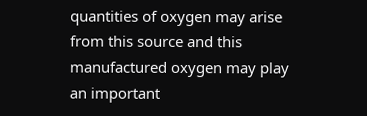quantities of oxygen may arise from this source and this manufactured oxygen may play an important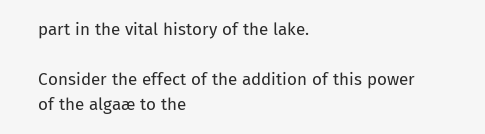part in the vital history of the lake.

Consider the effect of the addition of this power of the algaæ to the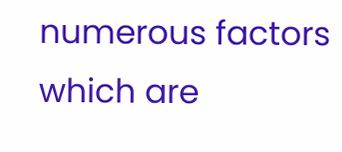numerous factors which are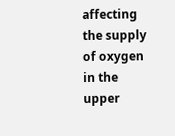affecting the supply of oxygen in the upper